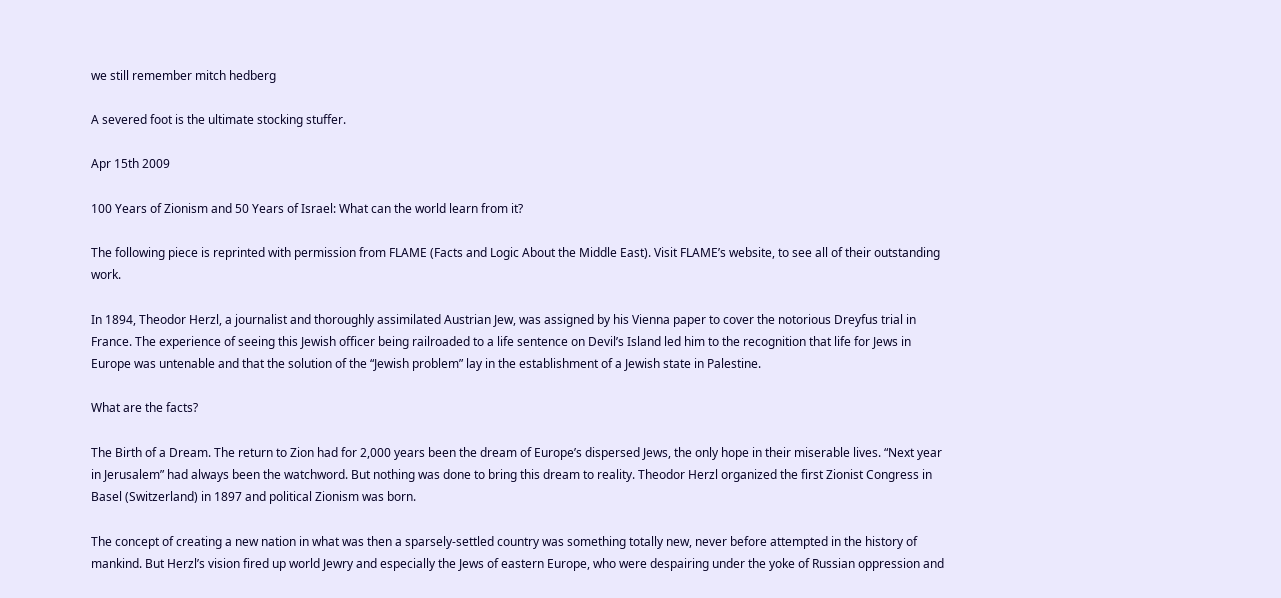we still remember mitch hedberg

A severed foot is the ultimate stocking stuffer.

Apr 15th 2009

100 Years of Zionism and 50 Years of Israel: What can the world learn from it?

The following piece is reprinted with permission from FLAME (Facts and Logic About the Middle East). Visit FLAME’s website, to see all of their outstanding work.

In 1894, Theodor Herzl, a journalist and thoroughly assimilated Austrian Jew, was assigned by his Vienna paper to cover the notorious Dreyfus trial in France. The experience of seeing this Jewish officer being railroaded to a life sentence on Devil’s Island led him to the recognition that life for Jews in Europe was untenable and that the solution of the “Jewish problem” lay in the establishment of a Jewish state in Palestine.

What are the facts?

The Birth of a Dream. The return to Zion had for 2,000 years been the dream of Europe’s dispersed Jews, the only hope in their miserable lives. “Next year in Jerusalem” had always been the watchword. But nothing was done to bring this dream to reality. Theodor Herzl organized the first Zionist Congress in Basel (Switzerland) in 1897 and political Zionism was born.

The concept of creating a new nation in what was then a sparsely-settled country was something totally new, never before attempted in the history of mankind. But Herzl’s vision fired up world Jewry and especially the Jews of eastern Europe, who were despairing under the yoke of Russian oppression and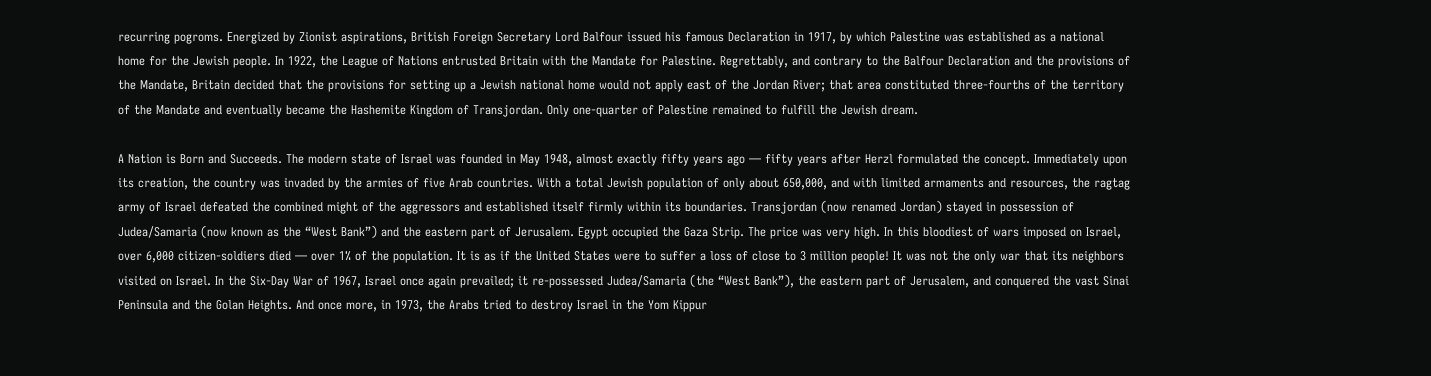recurring pogroms. Energized by Zionist aspirations, British Foreign Secretary Lord Balfour issued his famous Declaration in 1917, by which Palestine was established as a national home for the Jewish people. In 1922, the League of Nations entrusted Britain with the Mandate for Palestine. Regrettably, and contrary to the Balfour Declaration and the provisions of the Mandate, Britain decided that the provisions for setting up a Jewish national home would not apply east of the Jordan River; that area constituted three-fourths of the territory of the Mandate and eventually became the Hashemite Kingdom of Transjordan. Only one-quarter of Palestine remained to fulfill the Jewish dream.

A Nation is Born and Succeeds. The modern state of Israel was founded in May 1948, almost exactly fifty years ago — fifty years after Herzl formulated the concept. Immediately upon its creation, the country was invaded by the armies of five Arab countries. With a total Jewish population of only about 650,000, and with limited armaments and resources, the ragtag army of Israel defeated the combined might of the aggressors and established itself firmly within its boundaries. Transjordan (now renamed Jordan) stayed in possession of Judea/Samaria (now known as the “West Bank”) and the eastern part of Jerusalem. Egypt occupied the Gaza Strip. The price was very high. In this bloodiest of wars imposed on Israel, over 6,000 citizen-soldiers died — over 1% of the population. It is as if the United States were to suffer a loss of close to 3 million people! It was not the only war that its neighbors visited on Israel. In the Six-Day War of 1967, Israel once again prevailed; it re-possessed Judea/Samaria (the “West Bank”), the eastern part of Jerusalem, and conquered the vast Sinai Peninsula and the Golan Heights. And once more, in 1973, the Arabs tried to destroy Israel in the Yom Kippur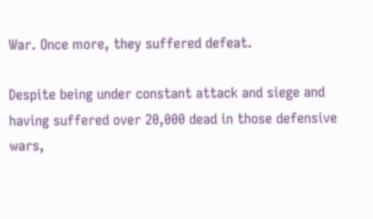War. Once more, they suffered defeat.

Despite being under constant attack and siege and having suffered over 20,000 dead in those defensive wars,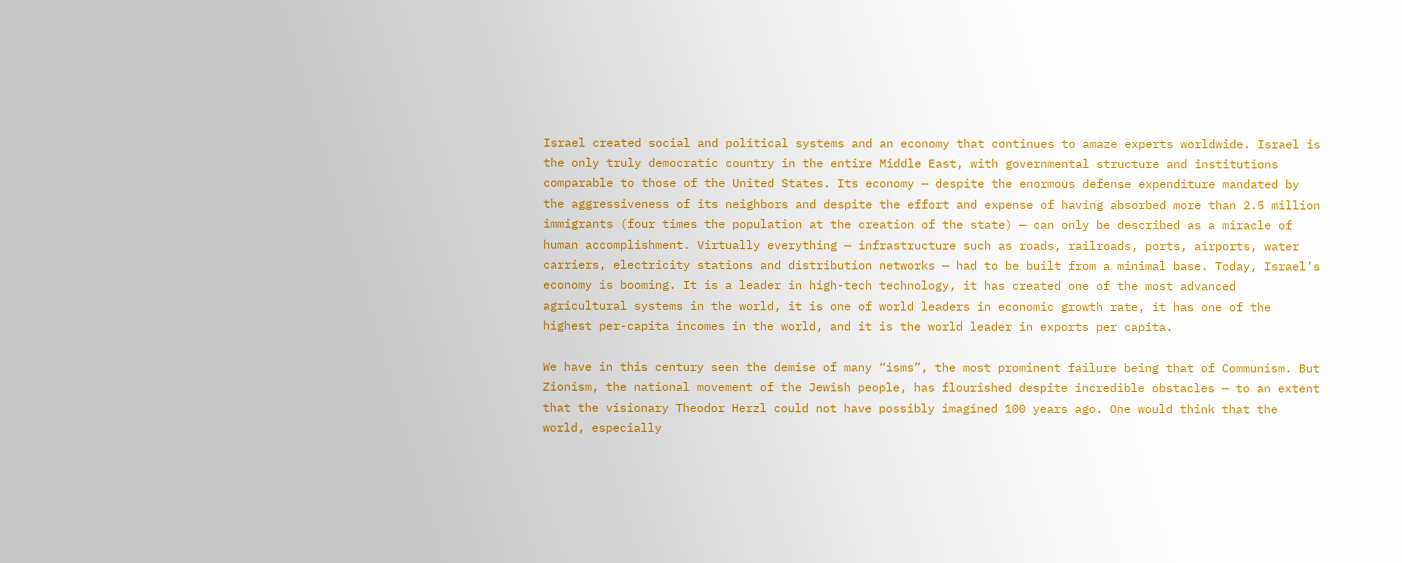Israel created social and political systems and an economy that continues to amaze experts worldwide. Israel is the only truly democratic country in the entire Middle East, with governmental structure and institutions comparable to those of the United States. Its economy — despite the enormous defense expenditure mandated by the aggressiveness of its neighbors and despite the effort and expense of having absorbed more than 2.5 million immigrants (four times the population at the creation of the state) — can only be described as a miracle of human accomplishment. Virtually everything — infrastructure such as roads, railroads, ports, airports, water carriers, electricity stations and distribution networks — had to be built from a minimal base. Today, Israel’s economy is booming. It is a leader in high-tech technology, it has created one of the most advanced agricultural systems in the world, it is one of world leaders in economic growth rate, it has one of the highest per-capita incomes in the world, and it is the world leader in exports per capita.

We have in this century seen the demise of many “isms”, the most prominent failure being that of Communism. But Zionism, the national movement of the Jewish people, has flourished despite incredible obstacles — to an extent that the visionary Theodor Herzl could not have possibly imagined 100 years ago. One would think that the world, especially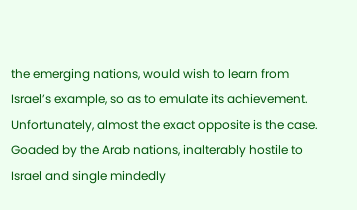the emerging nations, would wish to learn from Israel’s example, so as to emulate its achievement. Unfortunately, almost the exact opposite is the case. Goaded by the Arab nations, inalterably hostile to Israel and single mindedly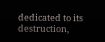dedicated to its destruction,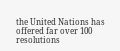the United Nations has offered far over 100 resolutions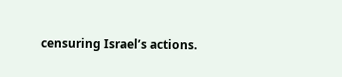censuring Israel’s actions.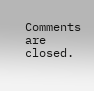Comments are closed.